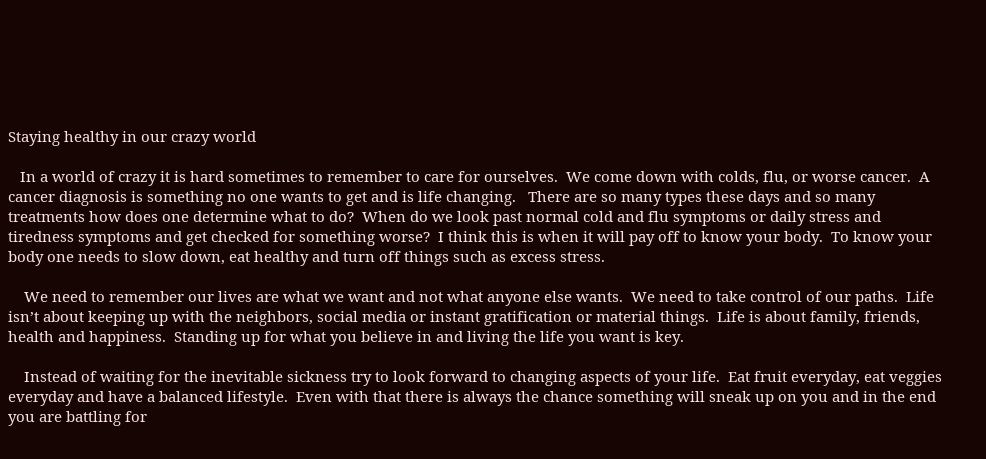Staying healthy in our crazy world

   In a world of crazy it is hard sometimes to remember to care for ourselves.  We come down with colds, flu, or worse cancer.  A cancer diagnosis is something no one wants to get and is life changing.   There are so many types these days and so many treatments how does one determine what to do?  When do we look past normal cold and flu symptoms or daily stress and tiredness symptoms and get checked for something worse?  I think this is when it will pay off to know your body.  To know your body one needs to slow down, eat healthy and turn off things such as excess stress.

    We need to remember our lives are what we want and not what anyone else wants.  We need to take control of our paths.  Life isn’t about keeping up with the neighbors, social media or instant gratification or material things.  Life is about family, friends, health and happiness.  Standing up for what you believe in and living the life you want is key.

    Instead of waiting for the inevitable sickness try to look forward to changing aspects of your life.  Eat fruit everyday, eat veggies everyday and have a balanced lifestyle.  Even with that there is always the chance something will sneak up on you and in the end you are battling for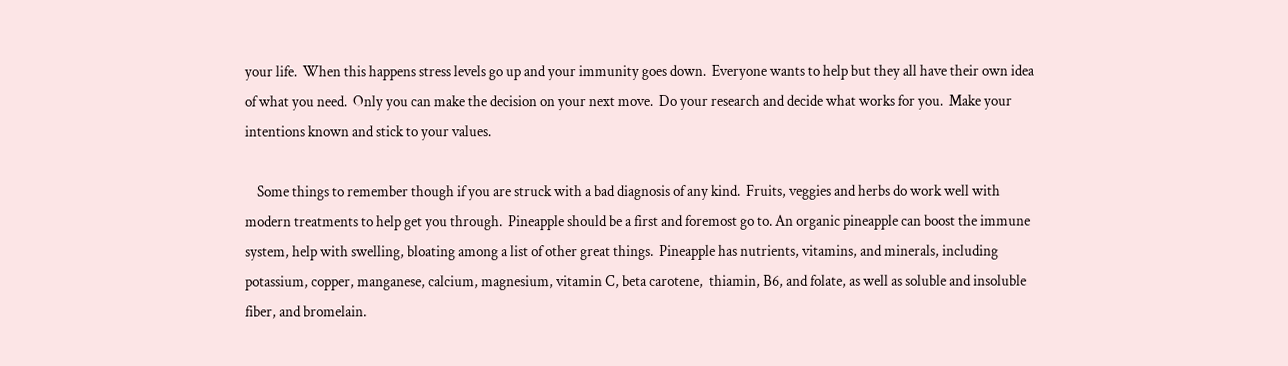your life.  When this happens stress levels go up and your immunity goes down.  Everyone wants to help but they all have their own idea of what you need.  Only you can make the decision on your next move.  Do your research and decide what works for you.  Make your intentions known and stick to your values.

    Some things to remember though if you are struck with a bad diagnosis of any kind.  Fruits, veggies and herbs do work well with modern treatments to help get you through.  Pineapple should be a first and foremost go to. An organic pineapple can boost the immune system, help with swelling, bloating among a list of other great things.  Pineapple has nutrients, vitamins, and minerals, including potassium, copper, manganese, calcium, magnesium, vitamin C, beta carotene,  thiamin, B6, and folate, as well as soluble and insoluble fiber, and bromelain.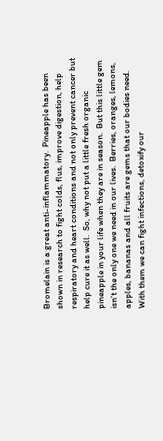Bromelain is a great anti-inflammatory.  Pineapple has been shown in research to fight colds, flus, improve digestion, help respiratory and heart conditions and not only prevent cancer but help cure it as well.  So, why not put a little fresh organic pineapple in your life when they are in season.  But this little gem isn’t the only one we need in our lives.  Berries, oranges, lemons, apples, bananas and all fruits are gems that our bodies need.  With them we can fight infections, detoxify our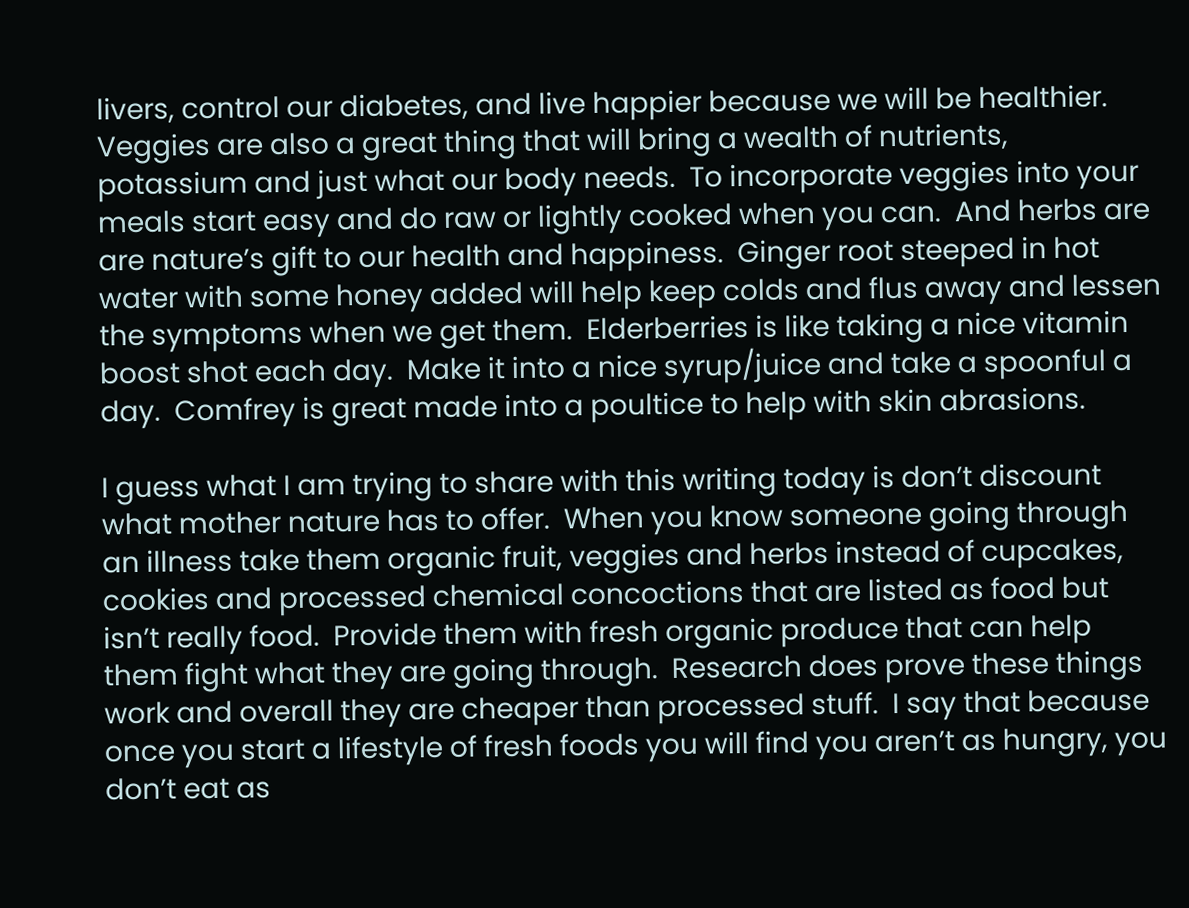livers, control our diabetes, and live happier because we will be healthier.  Veggies are also a great thing that will bring a wealth of nutrients, potassium and just what our body needs.  To incorporate veggies into your meals start easy and do raw or lightly cooked when you can.  And herbs are are nature’s gift to our health and happiness.  Ginger root steeped in hot water with some honey added will help keep colds and flus away and lessen the symptoms when we get them.  Elderberries is like taking a nice vitamin boost shot each day.  Make it into a nice syrup/juice and take a spoonful a day.  Comfrey is great made into a poultice to help with skin abrasions.

I guess what I am trying to share with this writing today is don’t discount what mother nature has to offer.  When you know someone going through an illness take them organic fruit, veggies and herbs instead of cupcakes, cookies and processed chemical concoctions that are listed as food but isn’t really food.  Provide them with fresh organic produce that can help them fight what they are going through.  Research does prove these things work and overall they are cheaper than processed stuff.  I say that because once you start a lifestyle of fresh foods you will find you aren’t as hungry, you don’t eat as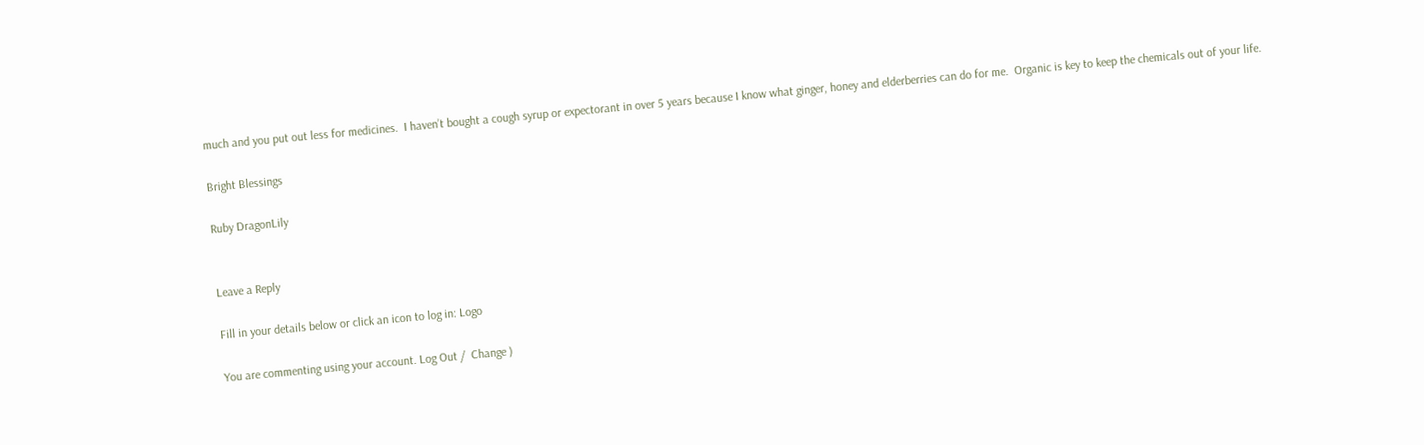much and you put out less for medicines.  I haven’t bought a cough syrup or expectorant in over 5 years because I know what ginger, honey and elderberries can do for me.  Organic is key to keep the chemicals out of your life.

Bright Blessings

Ruby DragonLily


Leave a Reply

Fill in your details below or click an icon to log in: Logo

You are commenting using your account. Log Out /  Change )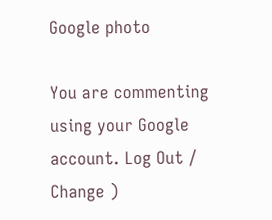Google photo

You are commenting using your Google account. Log Out /  Change )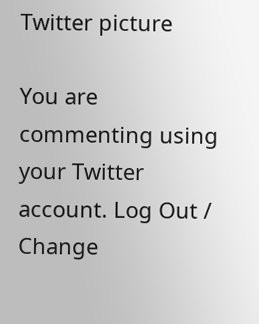Twitter picture

You are commenting using your Twitter account. Log Out /  Change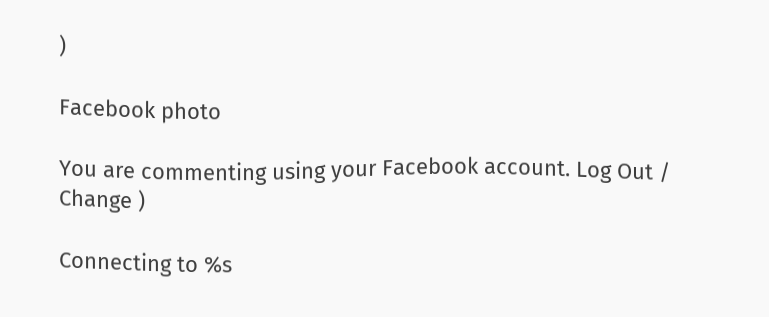)

Facebook photo

You are commenting using your Facebook account. Log Out /  Change )

Connecting to %s